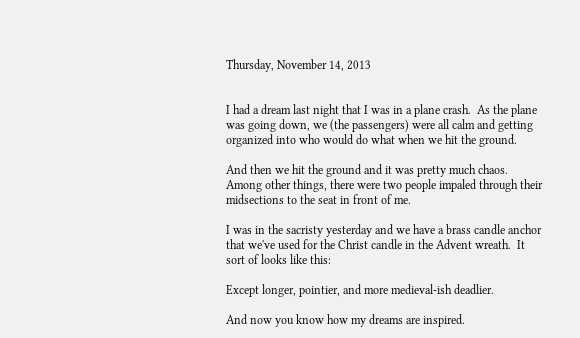Thursday, November 14, 2013


I had a dream last night that I was in a plane crash.  As the plane was going down, we (the passengers) were all calm and getting organized into who would do what when we hit the ground.

And then we hit the ground and it was pretty much chaos.  Among other things, there were two people impaled through their midsections to the seat in front of me.

I was in the sacristy yesterday and we have a brass candle anchor that we've used for the Christ candle in the Advent wreath.  It sort of looks like this:

Except longer, pointier, and more medieval-ish deadlier.

And now you know how my dreams are inspired.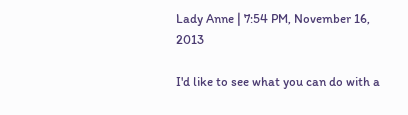Lady Anne | 7:54 PM, November 16, 2013

I'd like to see what you can do with a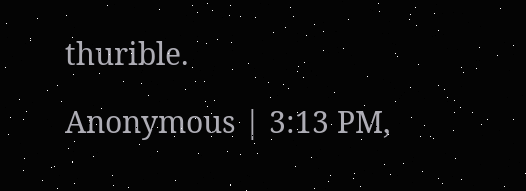thurible.

Anonymous | 3:13 PM,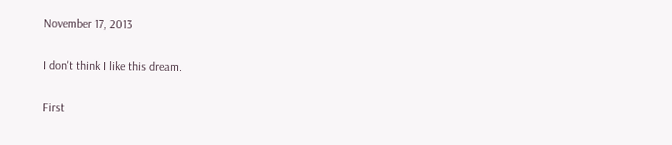November 17, 2013

I don't think I like this dream.

First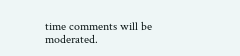time comments will be moderated.